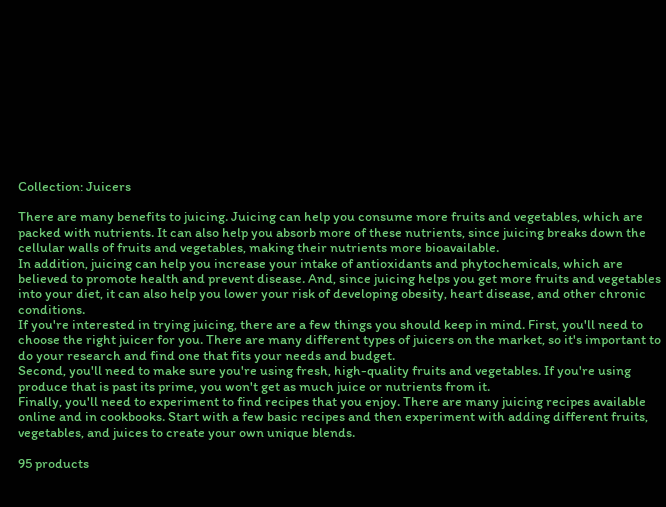Collection: Juicers

There are many benefits to juicing. Juicing can help you consume more fruits and vegetables, which are packed with nutrients. It can also help you absorb more of these nutrients, since juicing breaks down the cellular walls of fruits and vegetables, making their nutrients more bioavailable.
In addition, juicing can help you increase your intake of antioxidants and phytochemicals, which are believed to promote health and prevent disease. And, since juicing helps you get more fruits and vegetables into your diet, it can also help you lower your risk of developing obesity, heart disease, and other chronic conditions.
If you're interested in trying juicing, there are a few things you should keep in mind. First, you'll need to choose the right juicer for you. There are many different types of juicers on the market, so it's important to do your research and find one that fits your needs and budget.
Second, you'll need to make sure you're using fresh, high-quality fruits and vegetables. If you're using produce that is past its prime, you won't get as much juice or nutrients from it.
Finally, you'll need to experiment to find recipes that you enjoy. There are many juicing recipes available online and in cookbooks. Start with a few basic recipes and then experiment with adding different fruits, vegetables, and juices to create your own unique blends.

95 products